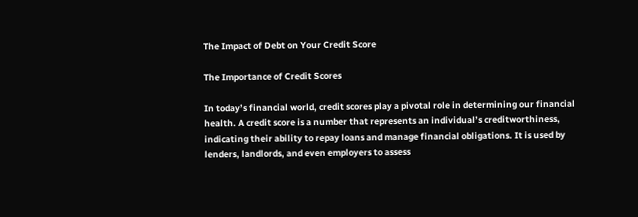The Impact of Debt on Your Credit Score

The Importance of Credit Scores

In today’s financial world, credit scores play a pivotal role in determining our financial health. A credit score is a number that represents an individual’s creditworthiness, indicating their ability to repay loans and manage financial obligations. It is used by lenders, landlords, and even employers to assess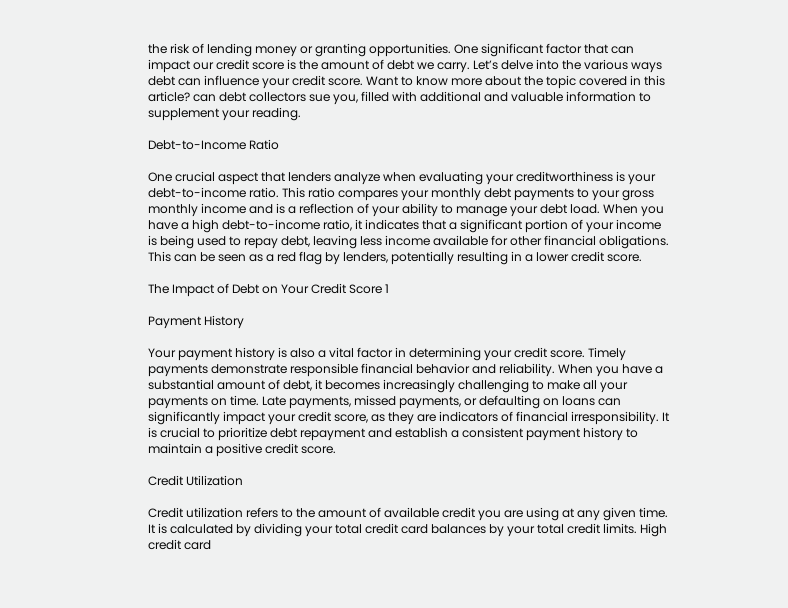the risk of lending money or granting opportunities. One significant factor that can impact our credit score is the amount of debt we carry. Let’s delve into the various ways debt can influence your credit score. Want to know more about the topic covered in this article? can debt collectors sue you, filled with additional and valuable information to supplement your reading.

Debt-to-Income Ratio

One crucial aspect that lenders analyze when evaluating your creditworthiness is your debt-to-income ratio. This ratio compares your monthly debt payments to your gross monthly income and is a reflection of your ability to manage your debt load. When you have a high debt-to-income ratio, it indicates that a significant portion of your income is being used to repay debt, leaving less income available for other financial obligations. This can be seen as a red flag by lenders, potentially resulting in a lower credit score.

The Impact of Debt on Your Credit Score 1

Payment History

Your payment history is also a vital factor in determining your credit score. Timely payments demonstrate responsible financial behavior and reliability. When you have a substantial amount of debt, it becomes increasingly challenging to make all your payments on time. Late payments, missed payments, or defaulting on loans can significantly impact your credit score, as they are indicators of financial irresponsibility. It is crucial to prioritize debt repayment and establish a consistent payment history to maintain a positive credit score.

Credit Utilization

Credit utilization refers to the amount of available credit you are using at any given time. It is calculated by dividing your total credit card balances by your total credit limits. High credit card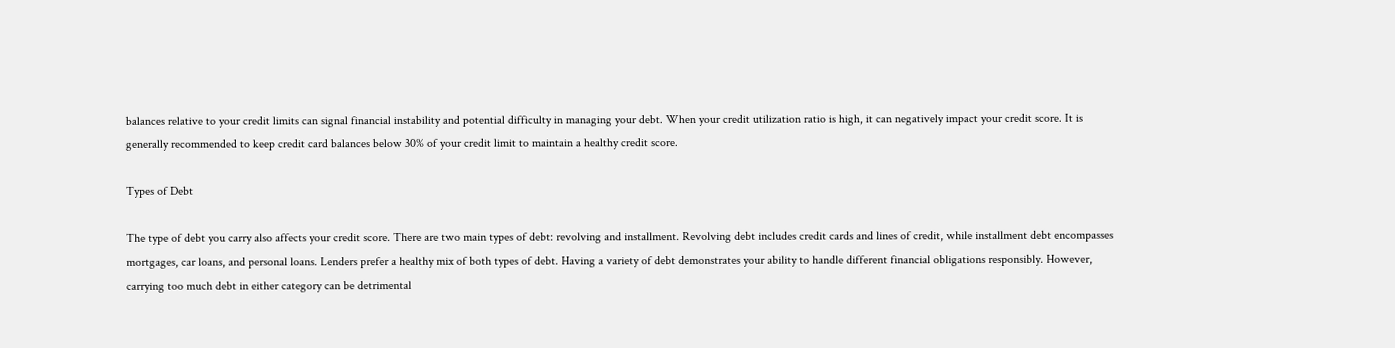balances relative to your credit limits can signal financial instability and potential difficulty in managing your debt. When your credit utilization ratio is high, it can negatively impact your credit score. It is generally recommended to keep credit card balances below 30% of your credit limit to maintain a healthy credit score.

Types of Debt

The type of debt you carry also affects your credit score. There are two main types of debt: revolving and installment. Revolving debt includes credit cards and lines of credit, while installment debt encompasses mortgages, car loans, and personal loans. Lenders prefer a healthy mix of both types of debt. Having a variety of debt demonstrates your ability to handle different financial obligations responsibly. However, carrying too much debt in either category can be detrimental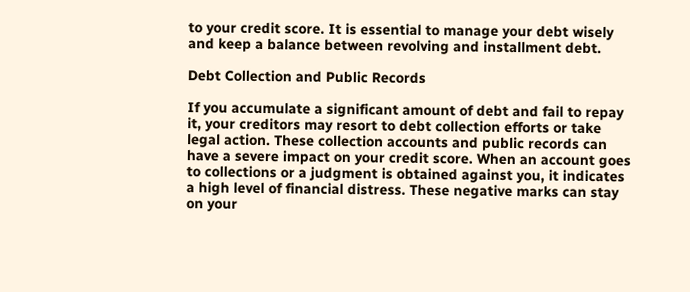to your credit score. It is essential to manage your debt wisely and keep a balance between revolving and installment debt.

Debt Collection and Public Records

If you accumulate a significant amount of debt and fail to repay it, your creditors may resort to debt collection efforts or take legal action. These collection accounts and public records can have a severe impact on your credit score. When an account goes to collections or a judgment is obtained against you, it indicates a high level of financial distress. These negative marks can stay on your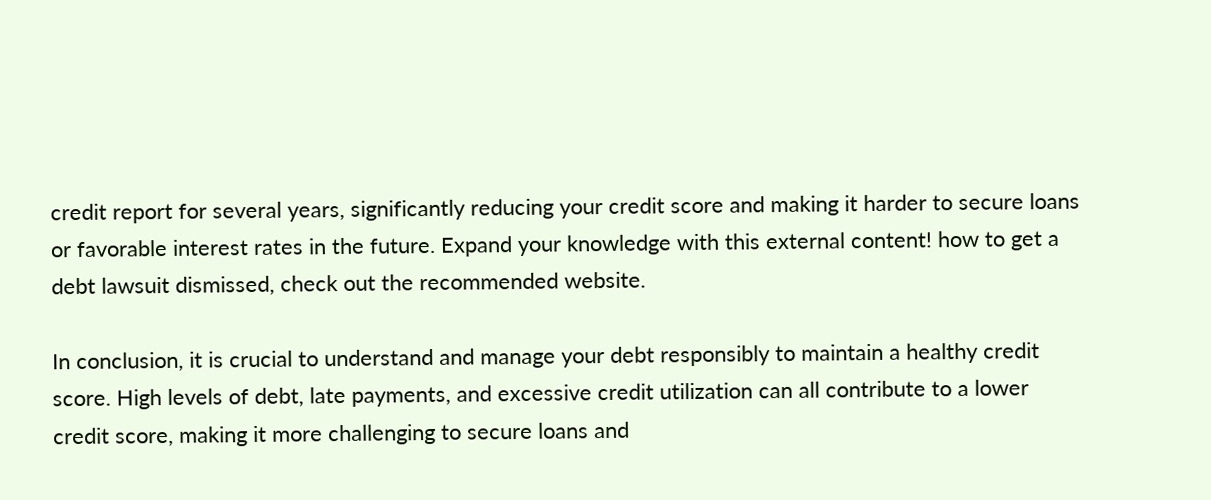credit report for several years, significantly reducing your credit score and making it harder to secure loans or favorable interest rates in the future. Expand your knowledge with this external content! how to get a debt lawsuit dismissed, check out the recommended website.

In conclusion, it is crucial to understand and manage your debt responsibly to maintain a healthy credit score. High levels of debt, late payments, and excessive credit utilization can all contribute to a lower credit score, making it more challenging to secure loans and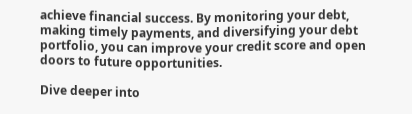achieve financial success. By monitoring your debt, making timely payments, and diversifying your debt portfolio, you can improve your credit score and open doors to future opportunities.

Dive deeper into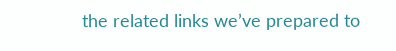the related links we’ve prepared to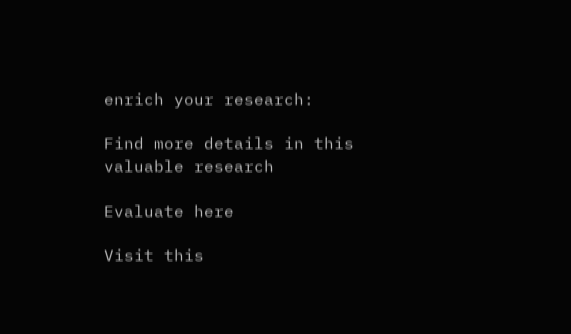enrich your research:

Find more details in this valuable research

Evaluate here

Visit this